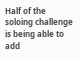Half of the soloing challenge is being able to add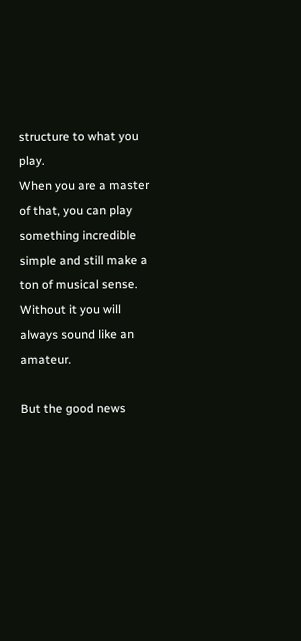structure to what you play.
When you are a master of that, you can play something incredible simple and still make a ton of musical sense.
Without it you will always sound like an amateur.

But the good news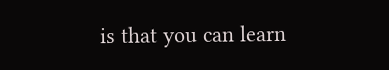is that you can learn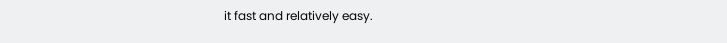it fast and relatively easy.